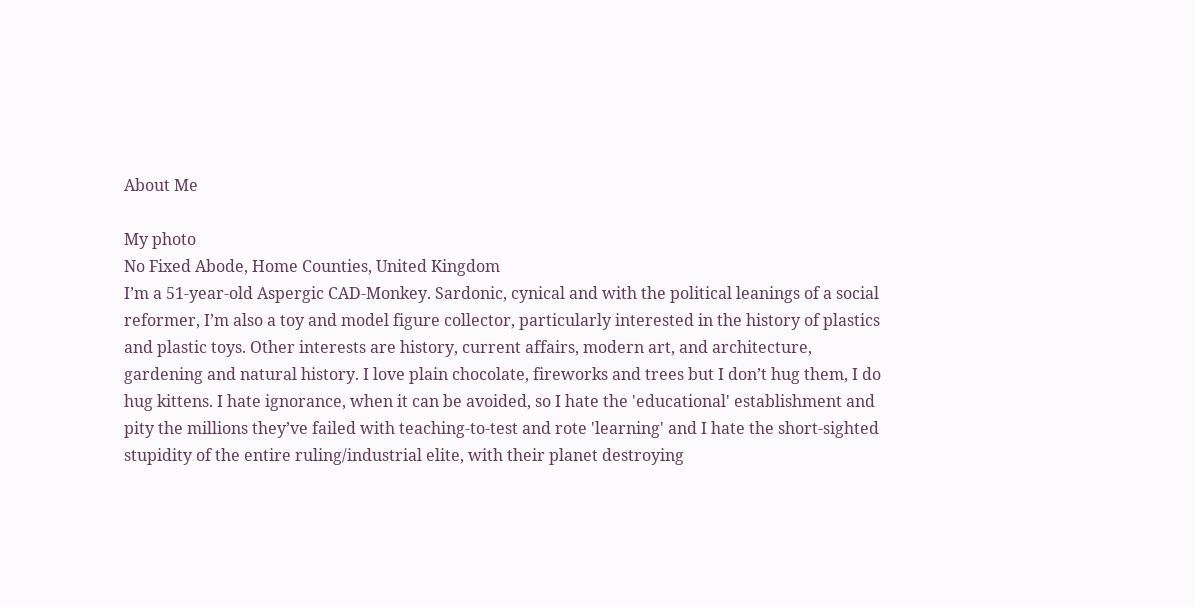About Me

My photo
No Fixed Abode, Home Counties, United Kingdom
I’m a 51-year-old Aspergic CAD-Monkey. Sardonic, cynical and with the political leanings of a social reformer, I’m also a toy and model figure collector, particularly interested in the history of plastics and plastic toys. Other interests are history, current affairs, modern art, and architecture, gardening and natural history. I love plain chocolate, fireworks and trees but I don’t hug them, I do hug kittens. I hate ignorance, when it can be avoided, so I hate the 'educational' establishment and pity the millions they’ve failed with teaching-to-test and rote 'learning' and I hate the short-sighted stupidity of the entire ruling/industrial elite, with their planet destroying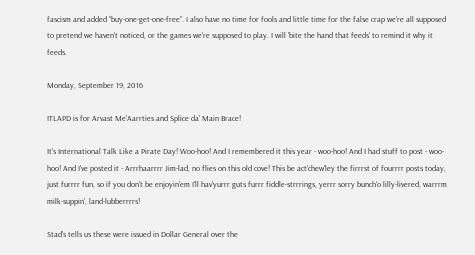fascism and added “buy-one-get-one-free”. I also have no time for fools and little time for the false crap we're all supposed to pretend we haven't noticed, or the games we're supposed to play. I will 'bite the hand that feeds' to remind it why it feeds.

Monday, September 19, 2016

ITLAPD is for Arvast Me'Aarrties and Splice da' Main Brace!

It's International Talk Like a Pirate Day! Woo-hoo! And I remembered it this year - woo-hoo! And I had stuff to post - woo-hoo! And I've posted it - Arrrhaarrrr Jim-lad, no flies on this old cove! This be act'chew'ley the firrrst of fourrrr posts today, just furrrr fun, so if you don't be enjoyin'em I'll hav'yurrr guts furrr fiddle-strrrings, yerrr sorry bunch'o lilly-livered, warrrm milk-suppin', land-lubberrrrs!

Stad's tells us these were issued in Dollar General over the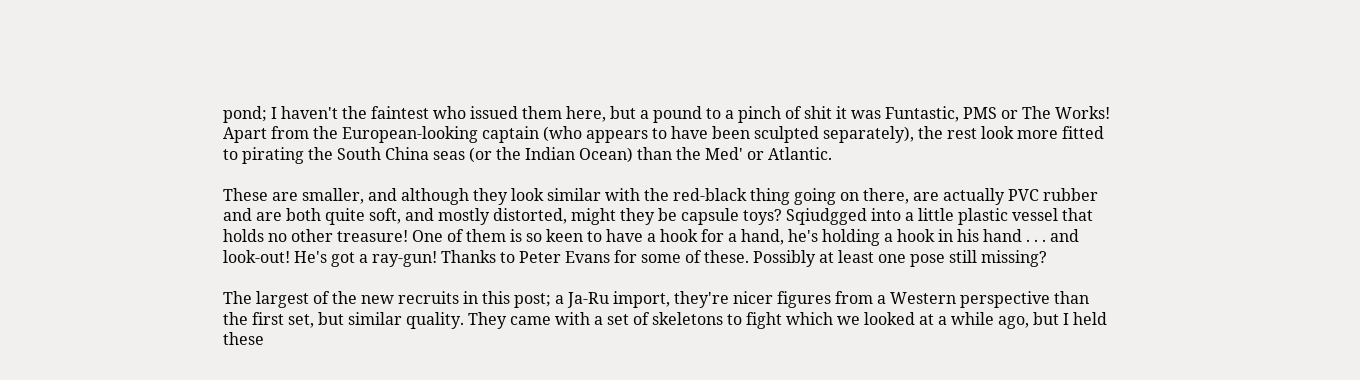pond; I haven't the faintest who issued them here, but a pound to a pinch of shit it was Funtastic, PMS or The Works! Apart from the European-looking captain (who appears to have been sculpted separately), the rest look more fitted to pirating the South China seas (or the Indian Ocean) than the Med' or Atlantic.

These are smaller, and although they look similar with the red-black thing going on there, are actually PVC rubber and are both quite soft, and mostly distorted, might they be capsule toys? Sqiudgged into a little plastic vessel that holds no other treasure! One of them is so keen to have a hook for a hand, he's holding a hook in his hand . . . and look-out! He's got a ray-gun! Thanks to Peter Evans for some of these. Possibly at least one pose still missing?

The largest of the new recruits in this post; a Ja-Ru import, they're nicer figures from a Western perspective than the first set, but similar quality. They came with a set of skeletons to fight which we looked at a while ago, but I held these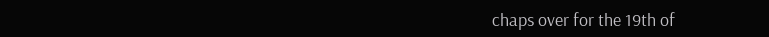chaps over for the 19th of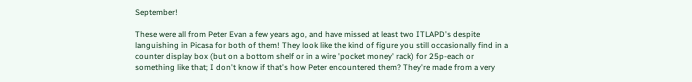September!

These were all from Peter Evan a few years ago, and have missed at least two ITLAPD's despite languishing in Picasa for both of them! They look like the kind of figure you still occasionally find in a counter display box (but on a bottom shelf or in a wire 'pocket money' rack) for 25p-each or something like that; I don't know if that's how Peter encountered them? They're made from a very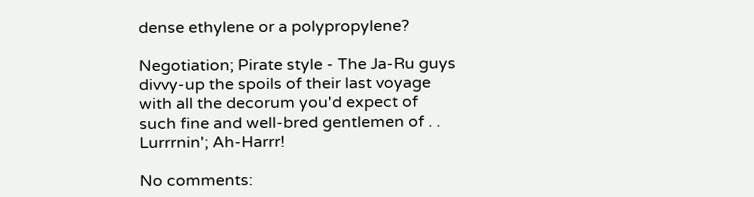dense ethylene or a polypropylene?

Negotiation; Pirate style - The Ja-Ru guys divvy-up the spoils of their last voyage with all the decorum you'd expect of such fine and well-bred gentlemen of . . Lurrrnin'; Ah-Harrr!

No comments: